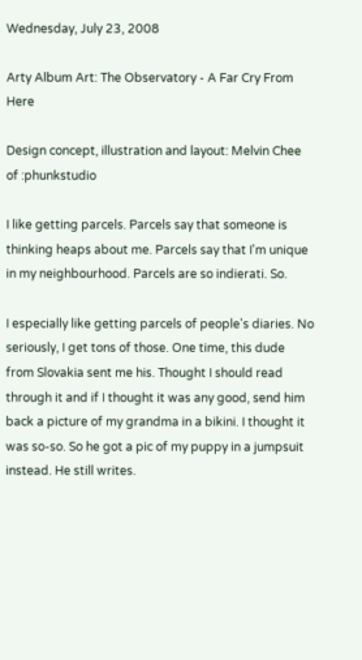Wednesday, July 23, 2008

Arty Album Art: The Observatory - A Far Cry From Here

Design concept, illustration and layout: Melvin Chee of :phunkstudio

I like getting parcels. Parcels say that someone is thinking heaps about me. Parcels say that I'm unique in my neighbourhood. Parcels are so indierati. So.

I especially like getting parcels of people's diaries. No seriously, I get tons of those. One time, this dude from Slovakia sent me his. Thought I should read through it and if I thought it was any good, send him back a picture of my grandma in a bikini. I thought it was so-so. So he got a pic of my puppy in a jumpsuit instead. He still writes.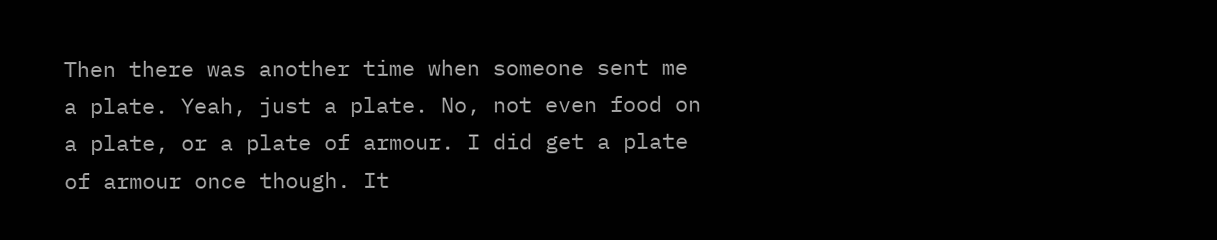Then there was another time when someone sent me a plate. Yeah, just a plate. No, not even food on a plate, or a plate of armour. I did get a plate of armour once though. It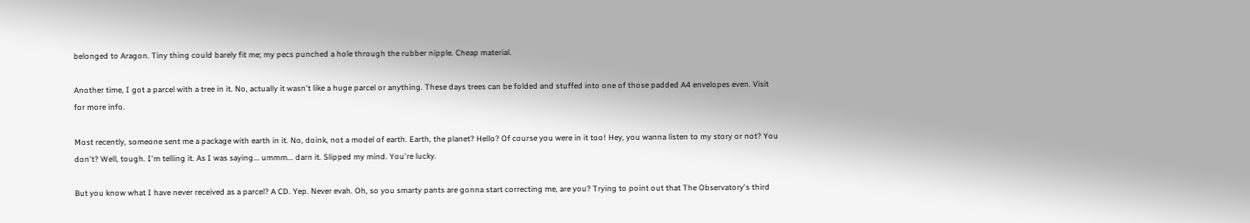belonged to Aragon. Tiny thing could barely fit me; my pecs punched a hole through the rubber nipple. Cheap material.

Another time, I got a parcel with a tree in it. No, actually it wasn't like a huge parcel or anything. These days trees can be folded and stuffed into one of those padded A4 envelopes even. Visit for more info.

Most recently, someone sent me a package with earth in it. No, doink, not a model of earth. Earth, the planet? Hello? Of course you were in it too! Hey, you wanna listen to my story or not? You don't? Well, tough. I'm telling it. As I was saying... ummm... darn it. Slipped my mind. You're lucky.

But you know what I have never received as a parcel? A CD. Yep. Never evah. Oh, so you smarty pants are gonna start correcting me, are you? Trying to point out that The Observatory's third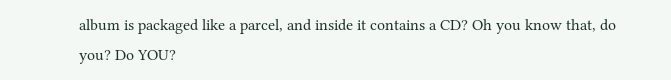album is packaged like a parcel, and inside it contains a CD? Oh you know that, do you? Do YOU?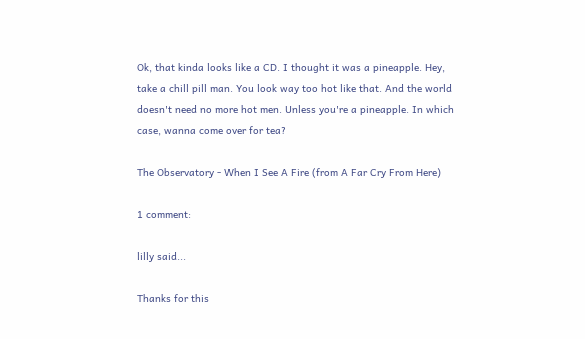Ok, that kinda looks like a CD. I thought it was a pineapple. Hey, take a chill pill man. You look way too hot like that. And the world doesn't need no more hot men. Unless you're a pineapple. In which case, wanna come over for tea?

The Observatory - When I See A Fire (from A Far Cry From Here)

1 comment:

lilly said...

Thanks for this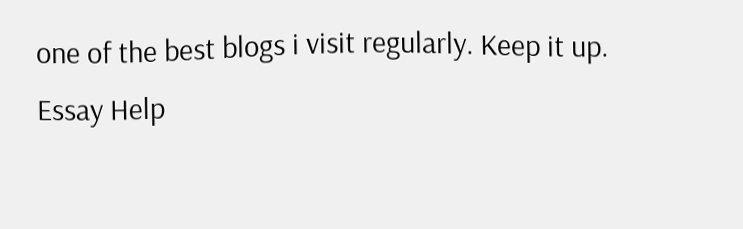one of the best blogs i visit regularly. Keep it up.
Essay Help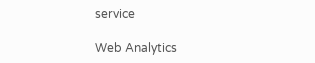service

Web Analytics